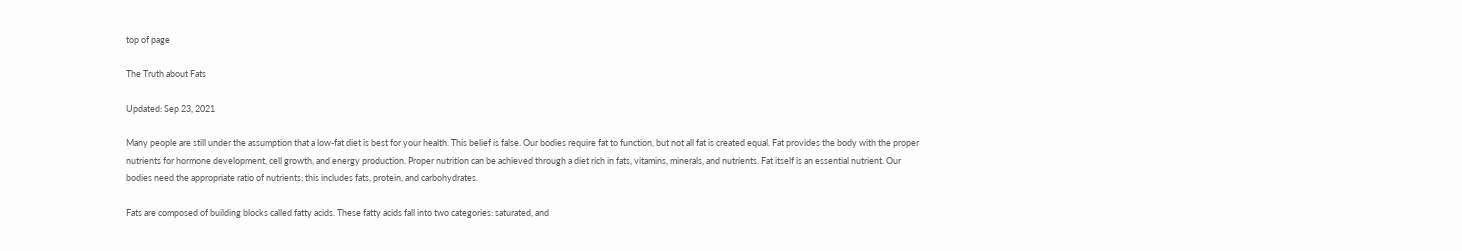top of page

The Truth about Fats

Updated: Sep 23, 2021

Many people are still under the assumption that a low-fat diet is best for your health. This belief is false. Our bodies require fat to function, but not all fat is created equal. Fat provides the body with the proper nutrients for hormone development, cell growth, and energy production. Proper nutrition can be achieved through a diet rich in fats, vitamins, minerals, and nutrients. Fat itself is an essential nutrient. Our bodies need the appropriate ratio of nutrients; this includes fats, protein, and carbohydrates.

Fats are composed of building blocks called fatty acids. These fatty acids fall into two categories: saturated, and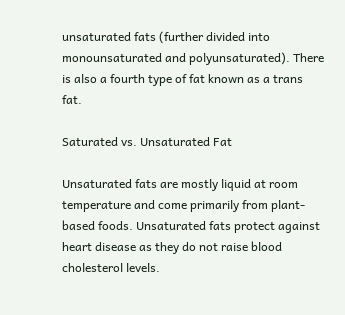unsaturated fats (further divided into monounsaturated and polyunsaturated). There is also a fourth type of fat known as a trans fat.

Saturated vs. Unsaturated Fat

Unsaturated fats are mostly liquid at room temperature and come primarily from plant-based foods. Unsaturated fats protect against heart disease as they do not raise blood cholesterol levels.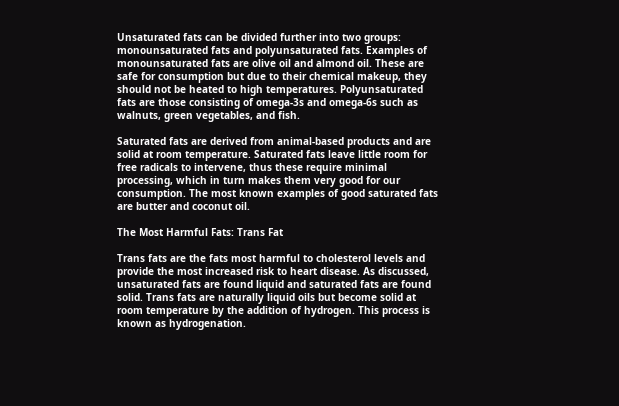Unsaturated fats can be divided further into two groups: monounsaturated fats and polyunsaturated fats. Examples of monounsaturated fats are olive oil and almond oil. These are safe for consumption but due to their chemical makeup, they should not be heated to high temperatures. Polyunsaturated fats are those consisting of omega-3s and omega-6s such as walnuts, green vegetables, and fish.

Saturated fats are derived from animal-based products and are solid at room temperature. Saturated fats leave little room for free radicals to intervene, thus these require minimal processing, which in turn makes them very good for our consumption. The most known examples of good saturated fats are butter and coconut oil.

The Most Harmful Fats: Trans Fat

Trans fats are the fats most harmful to cholesterol levels and provide the most increased risk to heart disease. As discussed, unsaturated fats are found liquid and saturated fats are found solid. Trans fats are naturally liquid oils but become solid at room temperature by the addition of hydrogen. This process is known as hydrogenation.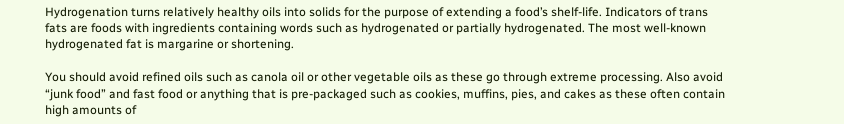Hydrogenation turns relatively healthy oils into solids for the purpose of extending a food’s shelf-life. Indicators of trans fats are foods with ingredients containing words such as hydrogenated or partially hydrogenated. The most well-known hydrogenated fat is margarine or shortening.

You should avoid refined oils such as canola oil or other vegetable oils as these go through extreme processing. Also avoid “junk food” and fast food or anything that is pre-packaged such as cookies, muffins, pies, and cakes as these often contain high amounts of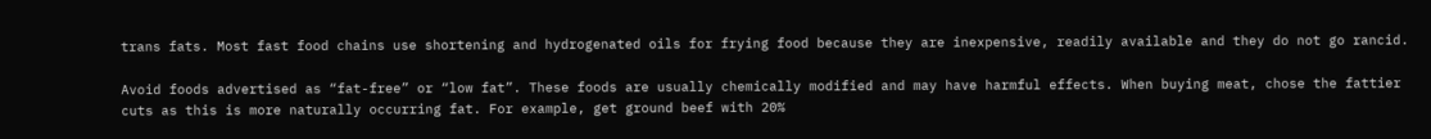trans fats. Most fast food chains use shortening and hydrogenated oils for frying food because they are inexpensive, readily available and they do not go rancid.

Avoid foods advertised as “fat-free” or “low fat”. These foods are usually chemically modified and may have harmful effects. When buying meat, chose the fattier cuts as this is more naturally occurring fat. For example, get ground beef with 20%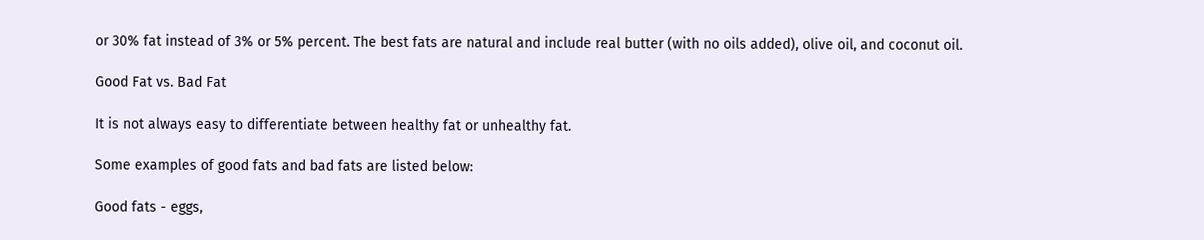or 30% fat instead of 3% or 5% percent. The best fats are natural and include real butter (with no oils added), olive oil, and coconut oil.

Good Fat vs. Bad Fat

It is not always easy to differentiate between healthy fat or unhealthy fat.

Some examples of good fats and bad fats are listed below:

Good fats - eggs,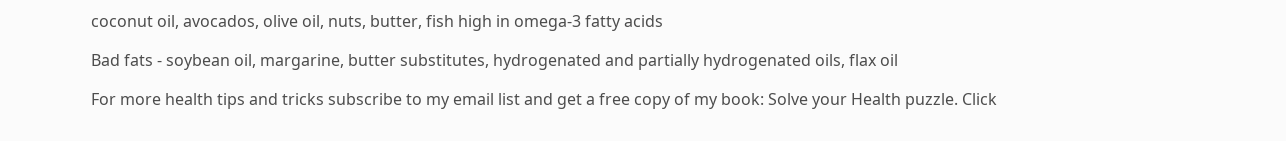coconut oil, avocados, olive oil, nuts, butter, fish high in omega-3 fatty acids

Bad fats - soybean oil, margarine, butter substitutes, hydrogenated and partially hydrogenated oils, flax oil

For more health tips and tricks subscribe to my email list and get a free copy of my book: Solve your Health puzzle. Click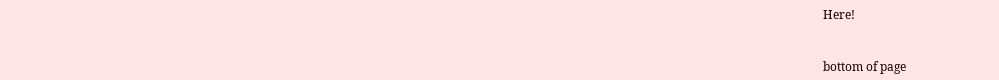Here!


bottom of page